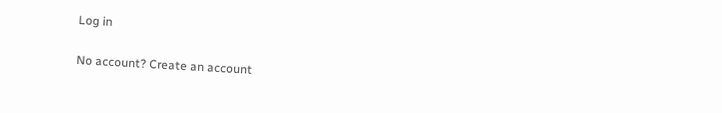Log in

No account? Create an account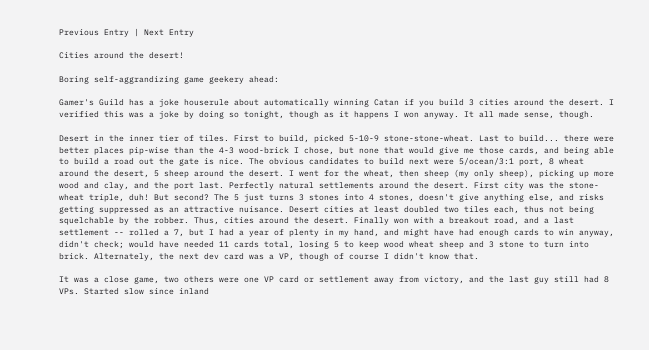Previous Entry | Next Entry

Cities around the desert!

Boring self-aggrandizing game geekery ahead:

Gamer's Guild has a joke houserule about automatically winning Catan if you build 3 cities around the desert. I verified this was a joke by doing so tonight, though as it happens I won anyway. It all made sense, though.

Desert in the inner tier of tiles. First to build, picked 5-10-9 stone-stone-wheat. Last to build... there were better places pip-wise than the 4-3 wood-brick I chose, but none that would give me those cards, and being able to build a road out the gate is nice. The obvious candidates to build next were 5/ocean/3:1 port, 8 wheat around the desert, 5 sheep around the desert. I went for the wheat, then sheep (my only sheep), picking up more wood and clay, and the port last. Perfectly natural settlements around the desert. First city was the stone-wheat triple, duh! But second? The 5 just turns 3 stones into 4 stones, doesn't give anything else, and risks getting suppressed as an attractive nuisance. Desert cities at least doubled two tiles each, thus not being squelchable by the robber. Thus, cities around the desert. Finally won with a breakout road, and a last settlement -- rolled a 7, but I had a year of plenty in my hand, and might have had enough cards to win anyway, didn't check; would have needed 11 cards total, losing 5 to keep wood wheat sheep and 3 stone to turn into brick. Alternately, the next dev card was a VP, though of course I didn't know that.

It was a close game, two others were one VP card or settlement away from victory, and the last guy still had 8 VPs. Started slow since inland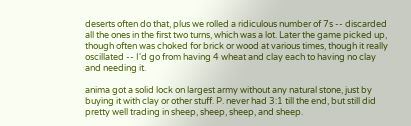deserts often do that, plus we rolled a ridiculous number of 7s -- discarded all the ones in the first two turns, which was a lot. Later the game picked up, though often was choked for brick or wood at various times, though it really oscillated -- I'd go from having 4 wheat and clay each to having no clay and needing it.

anima got a solid lock on largest army without any natural stone, just by buying it with clay or other stuff. P. never had 3:1 till the end, but still did pretty well trading in sheep, sheep, sheep, and sheep.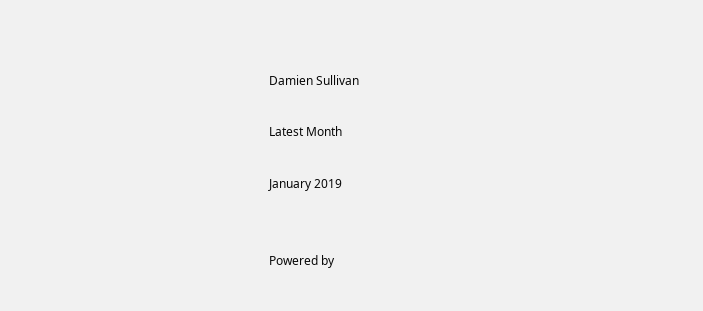Damien Sullivan

Latest Month

January 2019


Powered by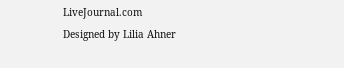LiveJournal.com
Designed by Lilia Ahner